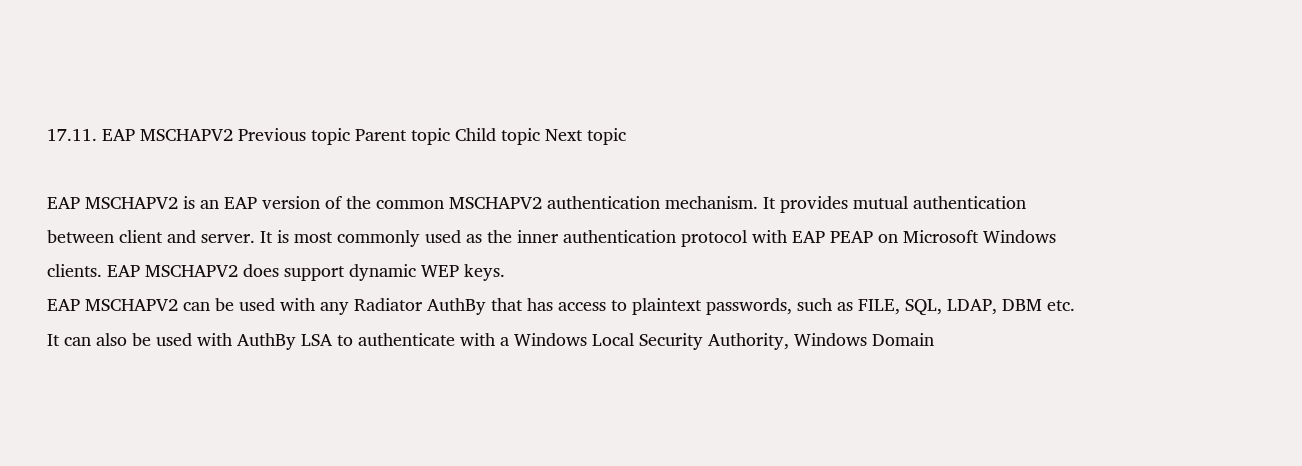17.11. EAP MSCHAPV2 Previous topic Parent topic Child topic Next topic

EAP MSCHAPV2 is an EAP version of the common MSCHAPV2 authentication mechanism. It provides mutual authentication between client and server. It is most commonly used as the inner authentication protocol with EAP PEAP on Microsoft Windows clients. EAP MSCHAPV2 does support dynamic WEP keys.
EAP MSCHAPV2 can be used with any Radiator AuthBy that has access to plaintext passwords, such as FILE, SQL, LDAP, DBM etc. It can also be used with AuthBy LSA to authenticate with a Windows Local Security Authority, Windows Domain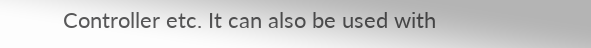Controller etc. It can also be used with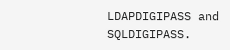LDAPDIGIPASS and SQLDIGIPASS.